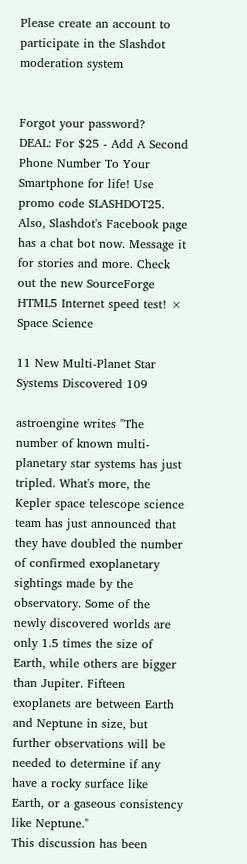Please create an account to participate in the Slashdot moderation system


Forgot your password?
DEAL: For $25 - Add A Second Phone Number To Your Smartphone for life! Use promo code SLASHDOT25. Also, Slashdot's Facebook page has a chat bot now. Message it for stories and more. Check out the new SourceForge HTML5 Internet speed test! ×
Space Science

11 New Multi-Planet Star Systems Discovered 109

astroengine writes "The number of known multi-planetary star systems has just tripled. What's more, the Kepler space telescope science team has just announced that they have doubled the number of confirmed exoplanetary sightings made by the observatory. Some of the newly discovered worlds are only 1.5 times the size of Earth, while others are bigger than Jupiter. Fifteen exoplanets are between Earth and Neptune in size, but further observations will be needed to determine if any have a rocky surface like Earth, or a gaseous consistency like Neptune."
This discussion has been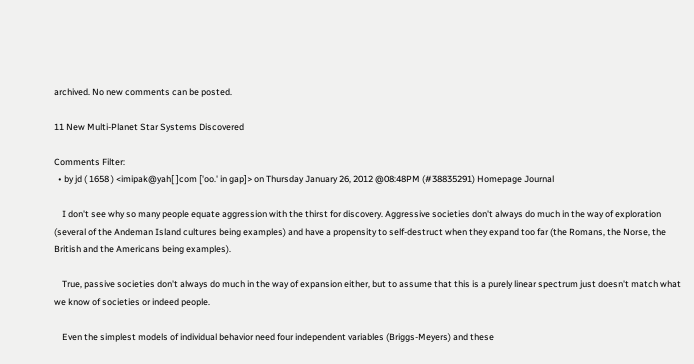archived. No new comments can be posted.

11 New Multi-Planet Star Systems Discovered

Comments Filter:
  • by jd ( 1658 ) <imipak@yah[ ]com ['oo.' in gap]> on Thursday January 26, 2012 @08:48PM (#38835291) Homepage Journal

    I don't see why so many people equate aggression with the thirst for discovery. Aggressive societies don't always do much in the way of exploration (several of the Andeman Island cultures being examples) and have a propensity to self-destruct when they expand too far (the Romans, the Norse, the British and the Americans being examples).

    True, passive societies don't always do much in the way of expansion either, but to assume that this is a purely linear spectrum just doesn't match what we know of societies or indeed people.

    Even the simplest models of individual behavior need four independent variables (Briggs-Meyers) and these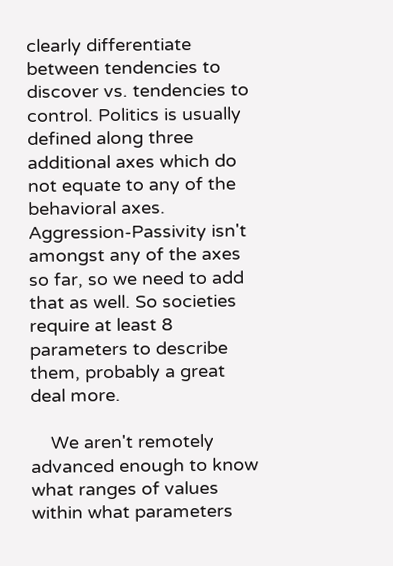clearly differentiate between tendencies to discover vs. tendencies to control. Politics is usually defined along three additional axes which do not equate to any of the behavioral axes. Aggression-Passivity isn't amongst any of the axes so far, so we need to add that as well. So societies require at least 8 parameters to describe them, probably a great deal more.

    We aren't remotely advanced enough to know what ranges of values within what parameters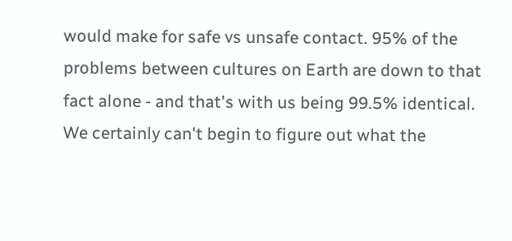would make for safe vs unsafe contact. 95% of the problems between cultures on Earth are down to that fact alone - and that's with us being 99.5% identical. We certainly can't begin to figure out what the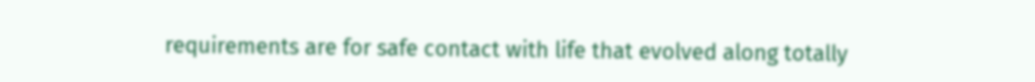requirements are for safe contact with life that evolved along totally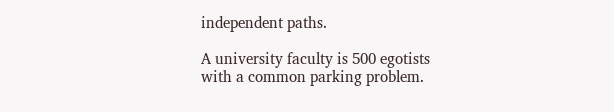independent paths.

A university faculty is 500 egotists with a common parking problem.